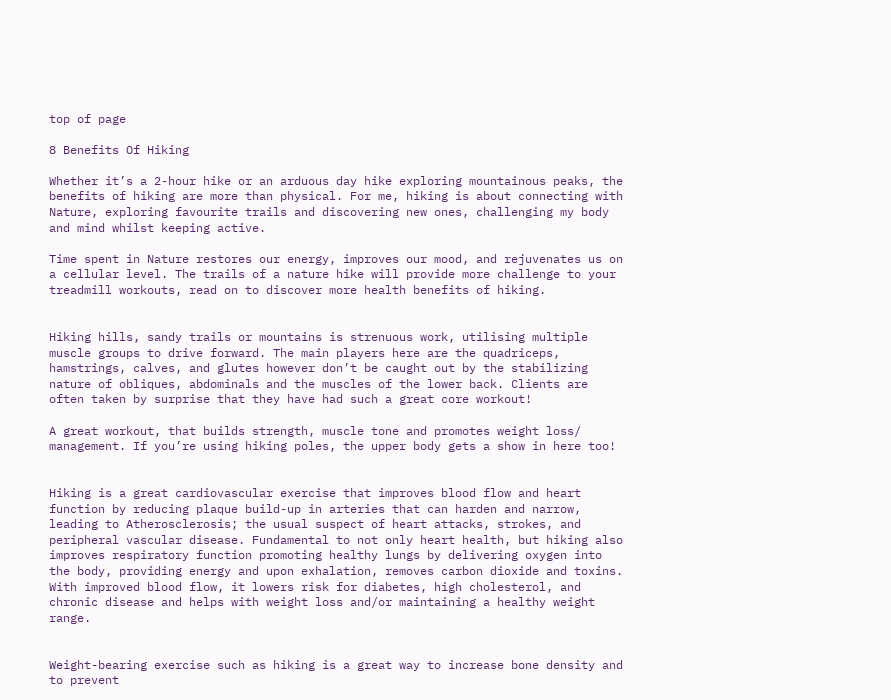top of page

8 Benefits Of Hiking

Whether it’s a 2-hour hike or an arduous day hike exploring mountainous peaks, the benefits of hiking are more than physical. For me, hiking is about connecting with Nature, exploring favourite trails and discovering new ones, challenging my body and mind whilst keeping active.

Time spent in Nature restores our energy, improves our mood, and rejuvenates us on a cellular level. The trails of a nature hike will provide more challenge to your treadmill workouts, read on to discover more health benefits of hiking.


Hiking hills, sandy trails or mountains is strenuous work, utilising multiple muscle groups to drive forward. The main players here are the quadriceps, hamstrings, calves, and glutes however don’t be caught out by the stabilizing nature of obliques, abdominals and the muscles of the lower back. Clients are often taken by surprise that they have had such a great core workout!

A great workout, that builds strength, muscle tone and promotes weight loss/ management. If you’re using hiking poles, the upper body gets a show in here too!


Hiking is a great cardiovascular exercise that improves blood flow and heart function by reducing plaque build-up in arteries that can harden and narrow, leading to Atherosclerosis; the usual suspect of heart attacks, strokes, and peripheral vascular disease. Fundamental to not only heart health, but hiking also improves respiratory function promoting healthy lungs by delivering oxygen into the body, providing energy and upon exhalation, removes carbon dioxide and toxins. With improved blood flow, it lowers risk for diabetes, high cholesterol, and chronic disease and helps with weight loss and/or maintaining a healthy weight range.


Weight-bearing exercise such as hiking is a great way to increase bone density and to prevent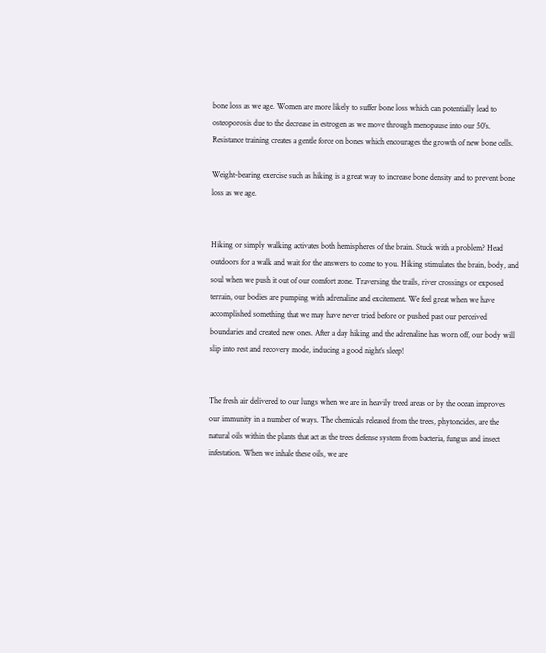bone loss as we age. Women are more likely to suffer bone loss which can potentially lead to osteoporosis due to the decrease in estrogen as we move through menopause into our 50’s. Resistance training creates a gentle force on bones which encourages the growth of new bone cells.

Weight-bearing exercise such as hiking is a great way to increase bone density and to prevent bone loss as we age.


Hiking or simply walking activates both hemispheres of the brain. Stuck with a problem? Head outdoors for a walk and wait for the answers to come to you. Hiking stimulates the brain, body, and soul when we push it out of our comfort zone. Traversing the trails, river crossings or exposed terrain, our bodies are pumping with adrenaline and excitement. We feel great when we have accomplished something that we may have never tried before or pushed past our perceived boundaries and created new ones. After a day hiking and the adrenaline has worn off, our body will slip into rest and recovery mode, inducing a good night’s sleep!


The fresh air delivered to our lungs when we are in heavily treed areas or by the ocean improves our immunity in a number of ways. The chemicals released from the trees, phytoncides, are the natural oils within the plants that act as the trees defense system from bacteria, fungus and insect infestation. When we inhale these oils, we are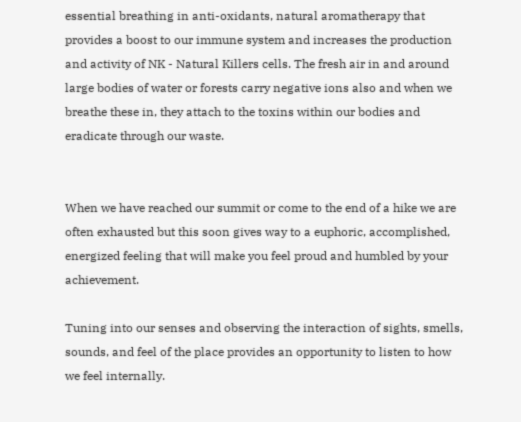essential breathing in anti-oxidants, natural aromatherapy that provides a boost to our immune system and increases the production and activity of NK - Natural Killers cells. The fresh air in and around large bodies of water or forests carry negative ions also and when we breathe these in, they attach to the toxins within our bodies and eradicate through our waste.


When we have reached our summit or come to the end of a hike we are often exhausted but this soon gives way to a euphoric, accomplished, energized feeling that will make you feel proud and humbled by your achievement.

Tuning into our senses and observing the interaction of sights, smells, sounds, and feel of the place provides an opportunity to listen to how we feel internally.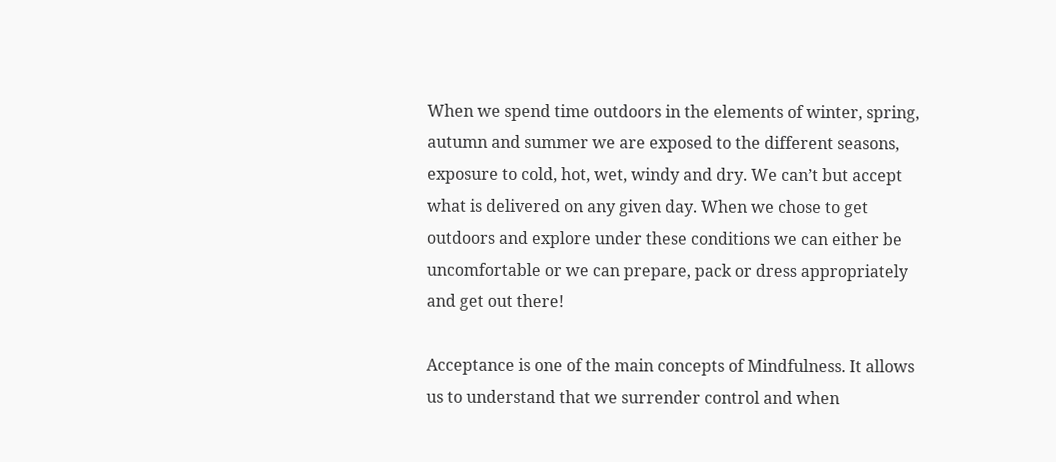When we spend time outdoors in the elements of winter, spring, autumn and summer we are exposed to the different seasons, exposure to cold, hot, wet, windy and dry. We can’t but accept what is delivered on any given day. When we chose to get outdoors and explore under these conditions we can either be uncomfortable or we can prepare, pack or dress appropriately and get out there!

Acceptance is one of the main concepts of Mindfulness. It allows us to understand that we surrender control and when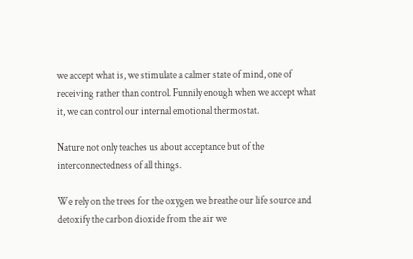we accept what is, we stimulate a calmer state of mind, one of receiving rather than control. Funnily enough when we accept what it, we can control our internal emotional thermostat.

Nature not only teaches us about acceptance but of the interconnectedness of all things.

We rely on the trees for the oxygen we breathe our life source and detoxify the carbon dioxide from the air we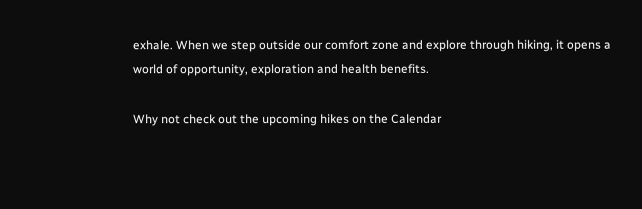exhale. When we step outside our comfort zone and explore through hiking, it opens a world of opportunity, exploration and health benefits.

Why not check out the upcoming hikes on the Calendar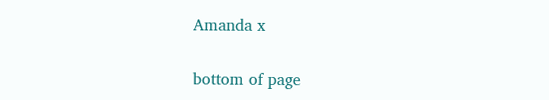Amanda x


bottom of page